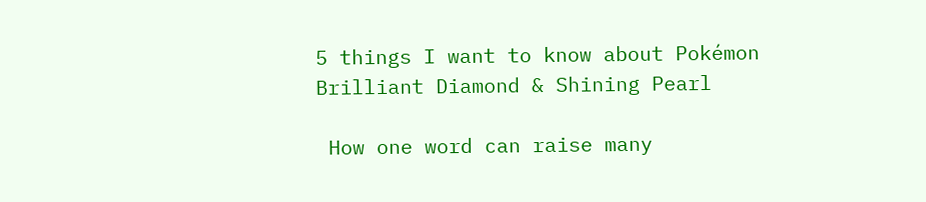5 things I want to know about Pokémon Brilliant Diamond & Shining Pearl

 How one word can raise many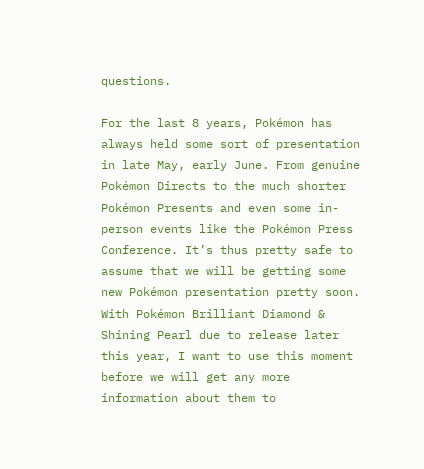questions.

For the last 8 years, Pokémon has always held some sort of presentation in late May, early June. From genuine Pokémon Directs to the much shorter Pokémon Presents and even some in-person events like the Pokémon Press Conference. It’s thus pretty safe to assume that we will be getting some new Pokémon presentation pretty soon. With Pokémon Brilliant Diamond & Shining Pearl due to release later this year, I want to use this moment before we will get any more information about them to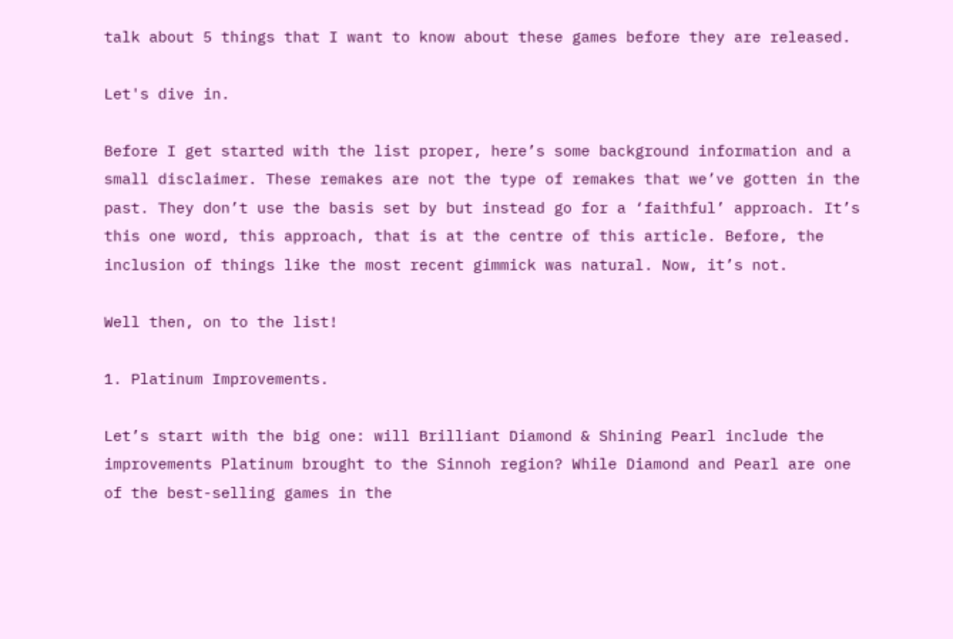talk about 5 things that I want to know about these games before they are released.

Let's dive in.

Before I get started with the list proper, here’s some background information and a small disclaimer. These remakes are not the type of remakes that we’ve gotten in the past. They don’t use the basis set by but instead go for a ‘faithful’ approach. It’s this one word, this approach, that is at the centre of this article. Before, the inclusion of things like the most recent gimmick was natural. Now, it’s not.

Well then, on to the list!

1. Platinum Improvements.

Let’s start with the big one: will Brilliant Diamond & Shining Pearl include the improvements Platinum brought to the Sinnoh region? While Diamond and Pearl are one of the best-selling games in the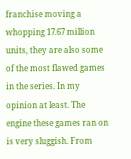franchise moving a whopping 17.67 million units, they are also some of the most flawed games in the series. In my opinion at least. The engine these games ran on is very sluggish. From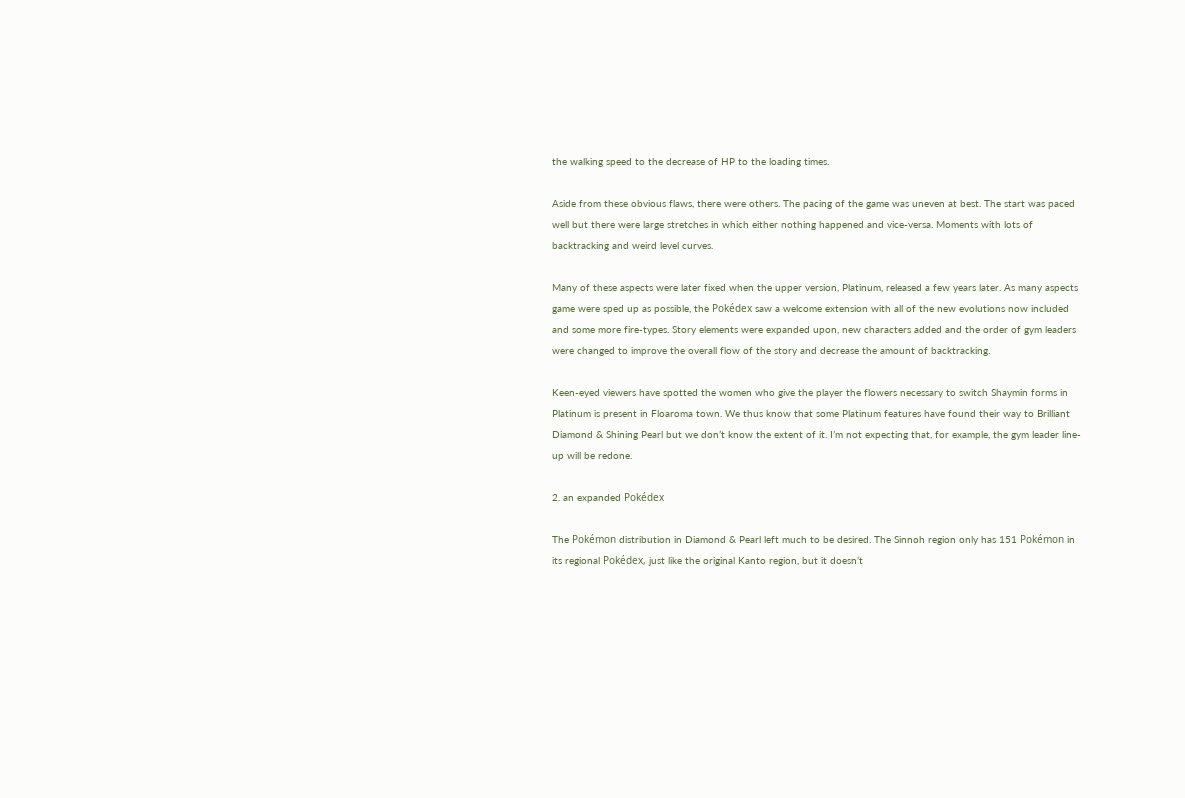the walking speed to the decrease of HP to the loading times.

Aside from these obvious flaws, there were others. The pacing of the game was uneven at best. The start was paced well but there were large stretches in which either nothing happened and vice-versa. Moments with lots of backtracking and weird level curves.

Many of these aspects were later fixed when the upper version, Platinum, released a few years later. As many aspects game were sped up as possible, the Pokédex saw a welcome extension with all of the new evolutions now included and some more fire-types. Story elements were expanded upon, new characters added and the order of gym leaders were changed to improve the overall flow of the story and decrease the amount of backtracking.

Keen-eyed viewers have spotted the women who give the player the flowers necessary to switch Shaymin forms in Platinum is present in Floaroma town. We thus know that some Platinum features have found their way to Brilliant Diamond & Shining Pearl but we don’t know the extent of it. I’m not expecting that, for example, the gym leader line-up will be redone.

2. an expanded Pokédex

The Pokémon distribution in Diamond & Pearl left much to be desired. The Sinnoh region only has 151 Pokémon in its regional Pokédex, just like the original Kanto region, but it doesn’t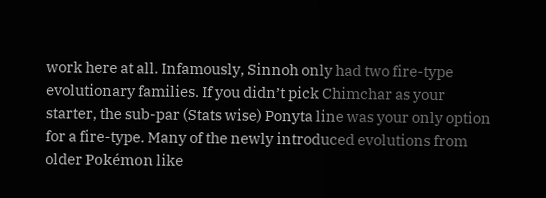work here at all. Infamously, Sinnoh only had two fire-type evolutionary families. If you didn’t pick Chimchar as your starter, the sub-par (Stats wise) Ponyta line was your only option for a fire-type. Many of the newly introduced evolutions from older Pokémon like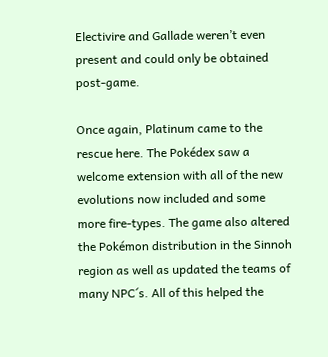Electivire and Gallade weren’t even present and could only be obtained post-game.

Once again, Platinum came to the rescue here. The Pokédex saw a welcome extension with all of the new evolutions now included and some more fire-types. The game also altered the Pokémon distribution in the Sinnoh region as well as updated the teams of many NPC´s. All of this helped the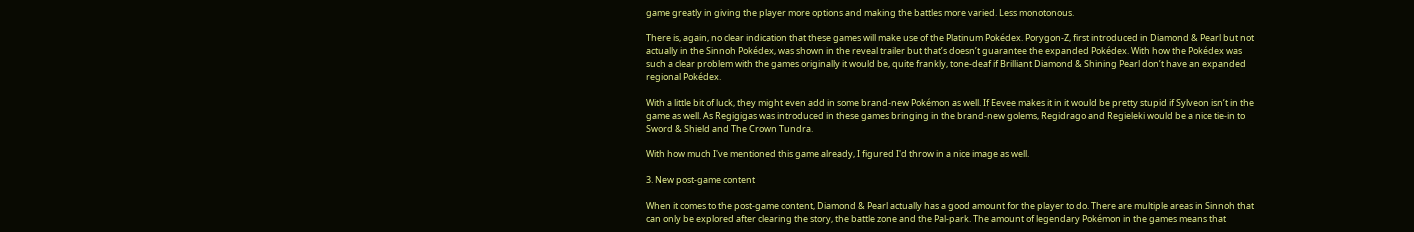game greatly in giving the player more options and making the battles more varied. Less monotonous.

There is, again, no clear indication that these games will make use of the Platinum Pokédex. Porygon-Z, first introduced in Diamond & Pearl but not actually in the Sinnoh Pokédex, was shown in the reveal trailer but that’s doesn’t guarantee the expanded Pokédex. With how the Pokédex was such a clear problem with the games originally it would be, quite frankly, tone-deaf if Brilliant Diamond & Shining Pearl don’t have an expanded regional Pokédex.

With a little bit of luck, they might even add in some brand-new Pokémon as well. If Eevee makes it in it would be pretty stupid if Sylveon isn’t in the game as well. As Regigigas was introduced in these games bringing in the brand-new golems, Regidrago and Regieleki would be a nice tie-in to Sword & Shield and The Crown Tundra.

With how much I've mentioned this game already, I figured I'd throw in a nice image as well.

3. New post-game content

When it comes to the post-game content, Diamond & Pearl actually has a good amount for the player to do. There are multiple areas in Sinnoh that can only be explored after clearing the story, the battle zone and the Pal-park. The amount of legendary Pokémon in the games means that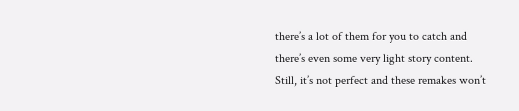there’s a lot of them for you to catch and there’s even some very light story content. Still, it’s not perfect and these remakes won’t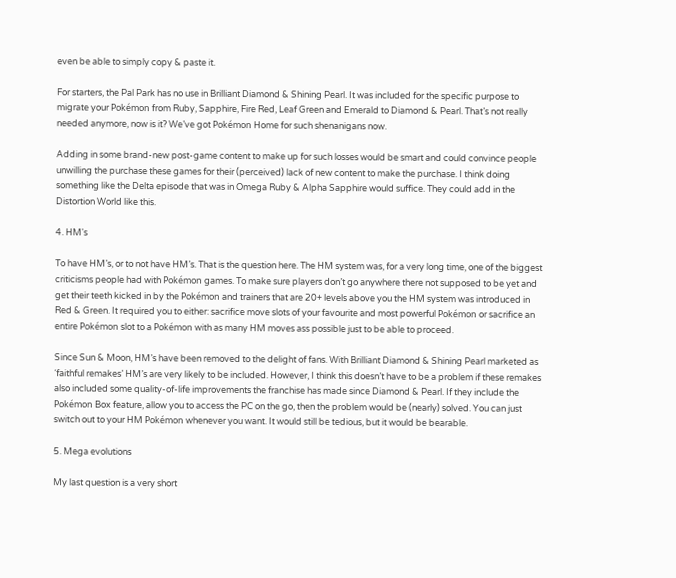even be able to simply copy & paste it.

For starters, the Pal Park has no use in Brilliant Diamond & Shining Pearl. It was included for the specific purpose to migrate your Pokémon from Ruby, Sapphire, Fire Red, Leaf Green and Emerald to Diamond & Pearl. That’s not really needed anymore, now is it? We’ve got Pokémon Home for such shenanigans now.

Adding in some brand-new post-game content to make up for such losses would be smart and could convince people unwilling the purchase these games for their (perceived) lack of new content to make the purchase. I think doing something like the Delta episode that was in Omega Ruby & Alpha Sapphire would suffice. They could add in the Distortion World like this.

4. HM's

To have HM’s, or to not have HM’s. That is the question here. The HM system was, for a very long time, one of the biggest criticisms people had with Pokémon games. To make sure players don’t go anywhere there not supposed to be yet and get their teeth kicked in by the Pokémon and trainers that are 20+ levels above you the HM system was introduced in Red & Green. It required you to either: sacrifice move slots of your favourite and most powerful Pokémon or sacrifice an entire Pokémon slot to a Pokémon with as many HM moves ass possible just to be able to proceed.

Since Sun & Moon, HM’s have been removed to the delight of fans. With Brilliant Diamond & Shining Pearl marketed as ‘faithful remakes’ HM’s are very likely to be included. However, I think this doesn’t have to be a problem if these remakes also included some quality-of-life improvements the franchise has made since Diamond & Pearl. If they include the Pokémon Box feature, allow you to access the PC on the go, then the problem would be (nearly) solved. You can just switch out to your HM Pokémon whenever you want. It would still be tedious, but it would be bearable.

5. Mega evolutions

My last question is a very short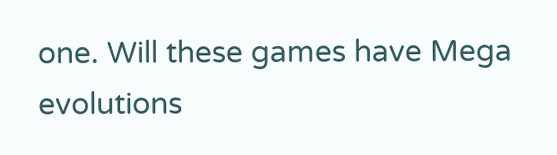one. Will these games have Mega evolutions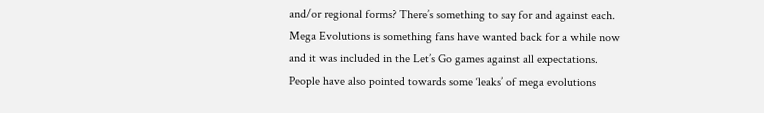and/or regional forms? There’s something to say for and against each. Mega Evolutions is something fans have wanted back for a while now and it was included in the Let’s Go games against all expectations. People have also pointed towards some ‘leaks’ of mega evolutions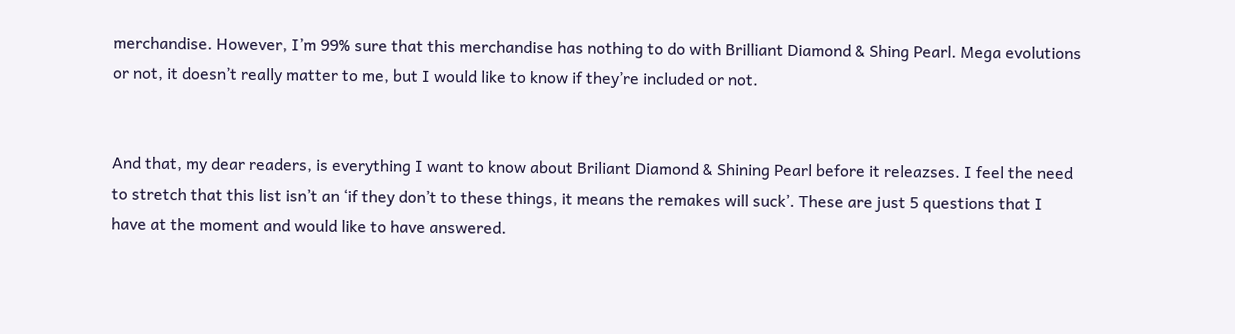merchandise. However, I’m 99% sure that this merchandise has nothing to do with Brilliant Diamond & Shing Pearl. Mega evolutions or not, it doesn’t really matter to me, but I would like to know if they’re included or not.


And that, my dear readers, is everything I want to know about Briliant Diamond & Shining Pearl before it releazses. I feel the need to stretch that this list isn’t an ‘if they don’t to these things, it means the remakes will suck’. These are just 5 questions that I have at the moment and would like to have answered.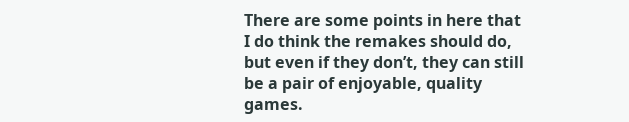There are some points in here that I do think the remakes should do, but even if they don’t, they can still be a pair of enjoyable, quality games.